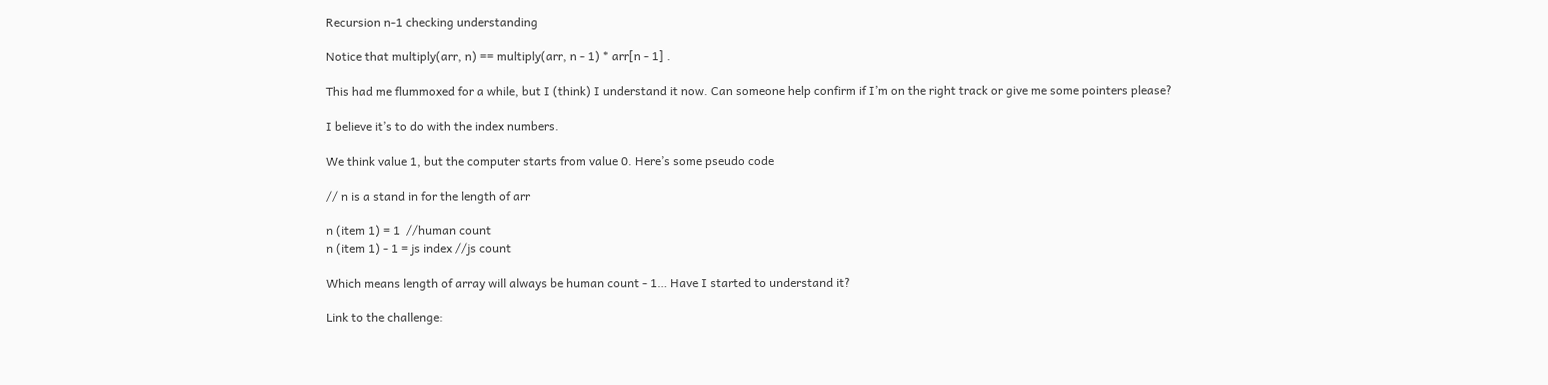Recursion n-1 checking understanding

Notice that multiply(arr, n) == multiply(arr, n - 1) * arr[n - 1] .

This had me flummoxed for a while, but I (think) I understand it now. Can someone help confirm if I’m on the right track or give me some pointers please?

I believe it’s to do with the index numbers.

We think value 1, but the computer starts from value 0. Here’s some pseudo code

// n is a stand in for the length of arr

n (item 1) = 1  //human count
n (item 1) - 1 = js index //js count

Which means length of array will always be human count - 1… Have I started to understand it?

Link to the challenge: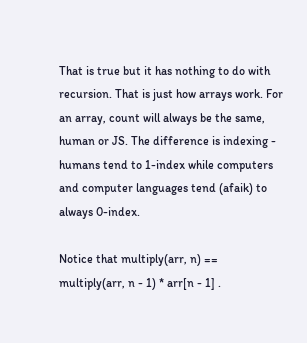That is true but it has nothing to do with recursion. That is just how arrays work. For an array, count will always be the same, human or JS. The difference is indexing - humans tend to 1-index while computers and computer languages tend (afaik) to always 0-index.

Notice that multiply(arr, n) == multiply(arr, n - 1) * arr[n - 1] .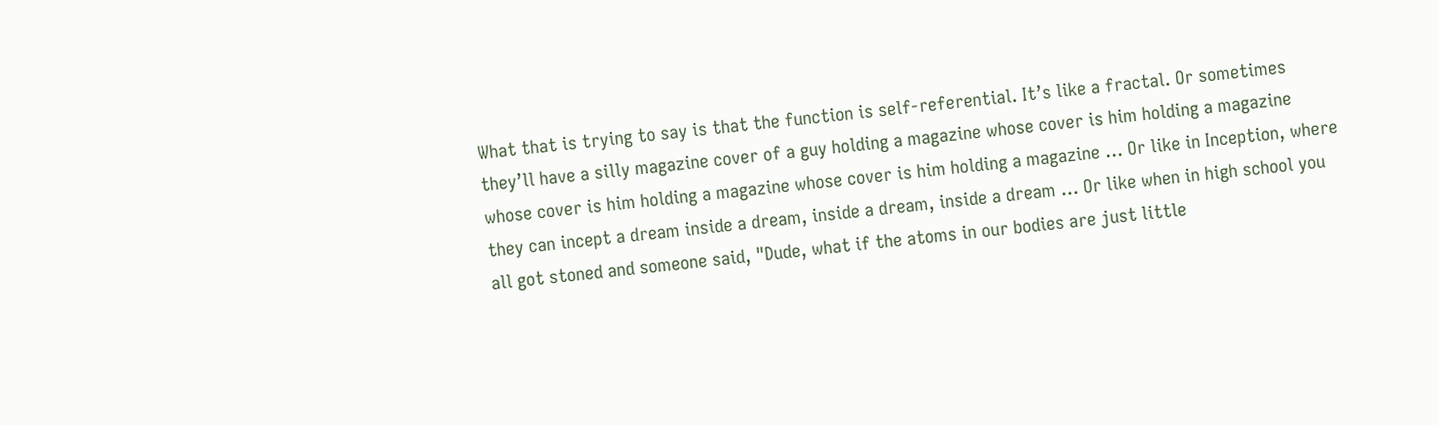What that is trying to say is that the function is self-referential. It’s like a fractal. Or sometimes they’ll have a silly magazine cover of a guy holding a magazine whose cover is him holding a magazine whose cover is him holding a magazine whose cover is him holding a magazine … Or like in Inception, where they can incept a dream inside a dream, inside a dream, inside a dream … Or like when in high school you all got stoned and someone said, "Dude, what if the atoms in our bodies are just little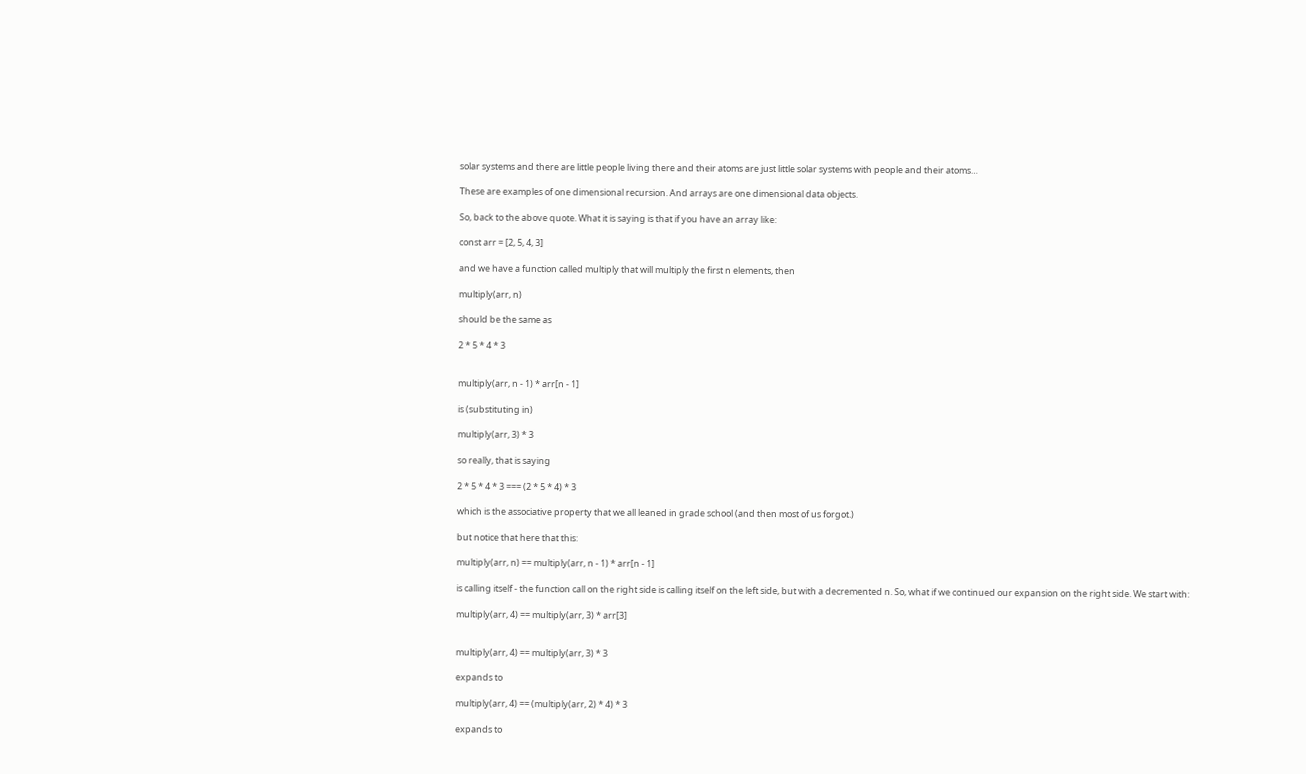solar systems and there are little people living there and their atoms are just little solar systems with people and their atoms…

These are examples of one dimensional recursion. And arrays are one dimensional data objects.

So, back to the above quote. What it is saying is that if you have an array like:

const arr = [2, 5, 4, 3]

and we have a function called multiply that will multiply the first n elements, then

multiply(arr, n)

should be the same as

2 * 5 * 4 * 3


multiply(arr, n - 1) * arr[n - 1]

is (substituting in)

multiply(arr, 3) * 3

so really, that is saying

2 * 5 * 4 * 3 === (2 * 5 * 4) * 3

which is the associative property that we all leaned in grade school (and then most of us forgot.)

but notice that here that this:

multiply(arr, n) == multiply(arr, n - 1) * arr[n - 1]

is calling itself - the function call on the right side is calling itself on the left side, but with a decremented n. So, what if we continued our expansion on the right side. We start with:

multiply(arr, 4) == multiply(arr, 3) * arr[3]


multiply(arr, 4) == multiply(arr, 3) * 3

expands to

multiply(arr, 4) == (multiply(arr, 2) * 4) * 3

expands to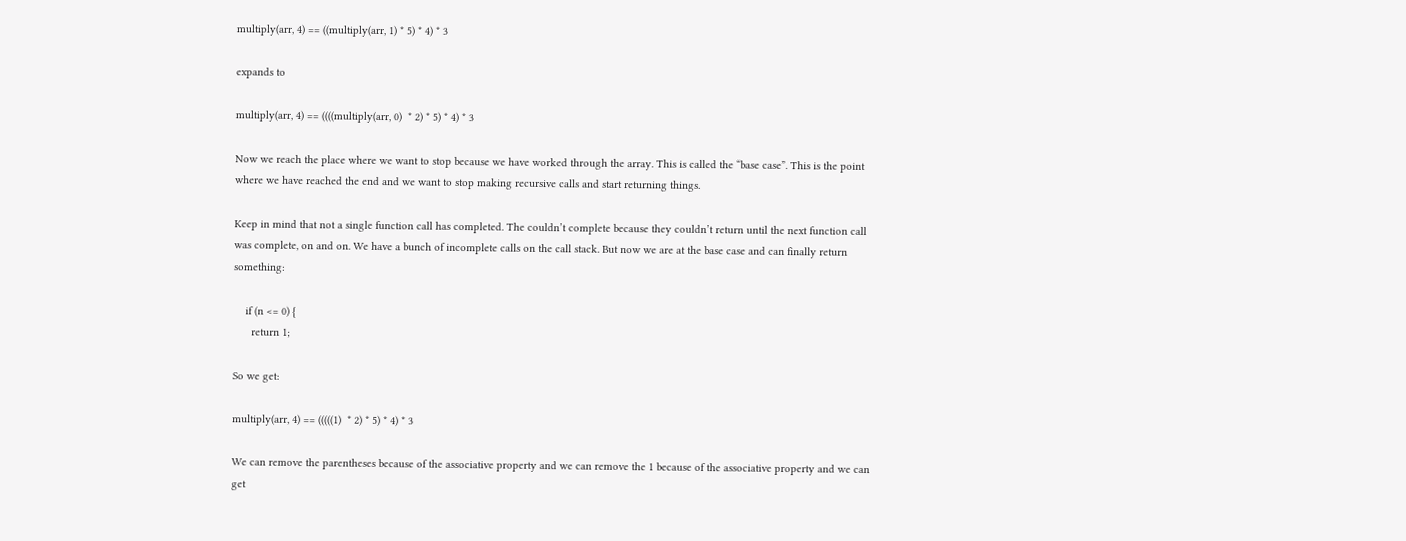multiply(arr, 4) == ((multiply(arr, 1) * 5) * 4) * 3

expands to

multiply(arr, 4) == ((((multiply(arr, 0)  * 2) * 5) * 4) * 3

Now we reach the place where we want to stop because we have worked through the array. This is called the “base case”. This is the point where we have reached the end and we want to stop making recursive calls and start returning things.

Keep in mind that not a single function call has completed. The couldn’t complete because they couldn’t return until the next function call was complete, on and on. We have a bunch of incomplete calls on the call stack. But now we are at the base case and can finally return something:

    if (n <= 0) {
      return 1;

So we get:

multiply(arr, 4) == (((((1)  * 2) * 5) * 4) * 3

We can remove the parentheses because of the associative property and we can remove the 1 because of the associative property and we can get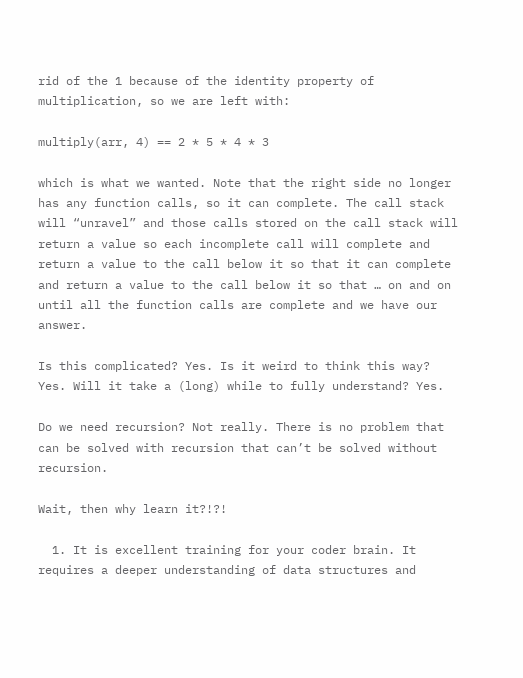rid of the 1 because of the identity property of multiplication, so we are left with:

multiply(arr, 4) == 2 * 5 * 4 * 3

which is what we wanted. Note that the right side no longer has any function calls, so it can complete. The call stack will “unravel” and those calls stored on the call stack will return a value so each incomplete call will complete and return a value to the call below it so that it can complete and return a value to the call below it so that … on and on until all the function calls are complete and we have our answer.

Is this complicated? Yes. Is it weird to think this way? Yes. Will it take a (long) while to fully understand? Yes.

Do we need recursion? Not really. There is no problem that can be solved with recursion that can’t be solved without recursion.

Wait, then why learn it?!?!

  1. It is excellent training for your coder brain. It requires a deeper understanding of data structures and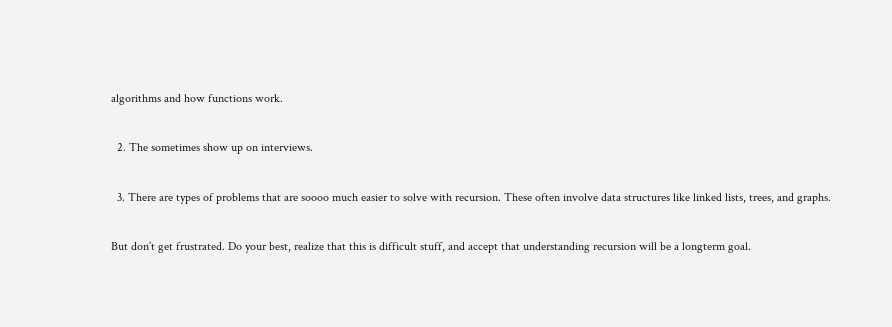algorithms and how functions work.

  2. The sometimes show up on interviews.

  3. There are types of problems that are soooo much easier to solve with recursion. These often involve data structures like linked lists, trees, and graphs.

But don’t get frustrated. Do your best, realize that this is difficult stuff, and accept that understanding recursion will be a longterm goal.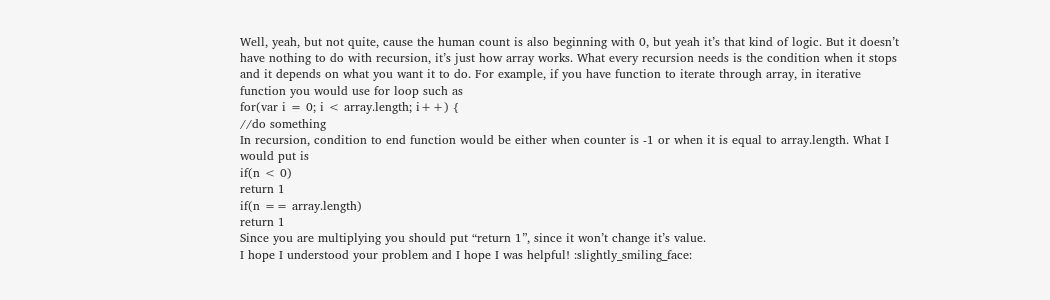Well, yeah, but not quite, cause the human count is also beginning with 0, but yeah it’s that kind of logic. But it doesn’t have nothing to do with recursion, it’s just how array works. What every recursion needs is the condition when it stops and it depends on what you want it to do. For example, if you have function to iterate through array, in iterative function you would use for loop such as
for(var i = 0; i < array.length; i++) {
//do something
In recursion, condition to end function would be either when counter is -1 or when it is equal to array.length. What I would put is
if(n < 0)
return 1
if(n == array.length)
return 1
Since you are multiplying you should put “return 1”, since it won’t change it’s value.
I hope I understood your problem and I hope I was helpful! :slightly_smiling_face: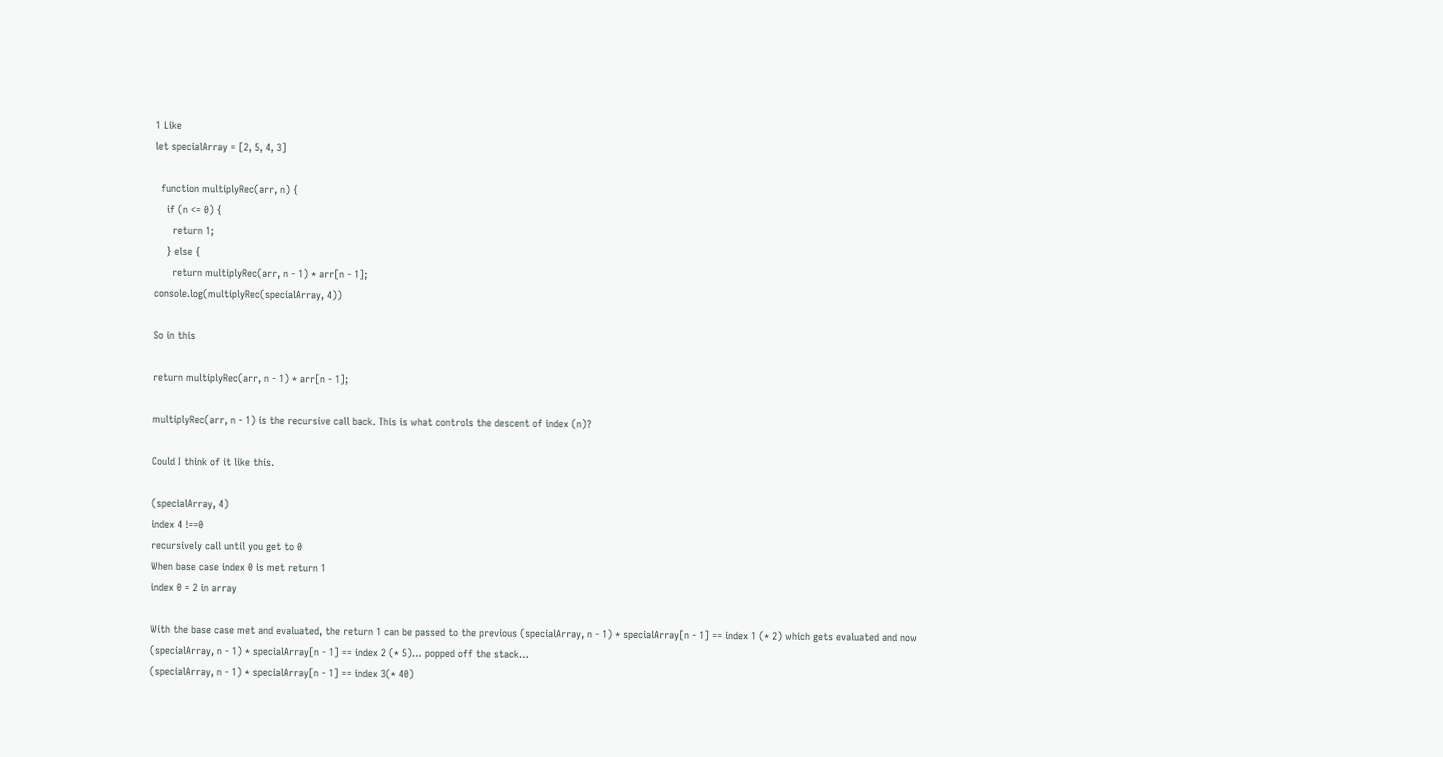1 Like
let specialArray = [2, 5, 4, 3]

  function multiplyRec(arr, n) {
    if (n <= 0) {
      return 1;
    } else {
      return multiplyRec(arr, n - 1) * arr[n - 1];
console.log(multiplyRec(specialArray, 4))

So in this

return multiplyRec(arr, n - 1) * arr[n - 1];

multiplyRec(arr, n - 1) is the recursive call back. This is what controls the descent of index (n)?

Could I think of it like this.

(specialArray, 4)
index 4 !==0
recursively call until you get to 0
When base case index 0 is met return 1
index 0 = 2 in array

With the base case met and evaluated, the return 1 can be passed to the previous (specialArray, n - 1) * specialArray[n - 1] == index 1 (* 2) which gets evaluated and now
(specialArray, n - 1) * specialArray[n - 1] == index 2 (* 5)… popped off the stack…
(specialArray, n - 1) * specialArray[n - 1] == index 3(* 40)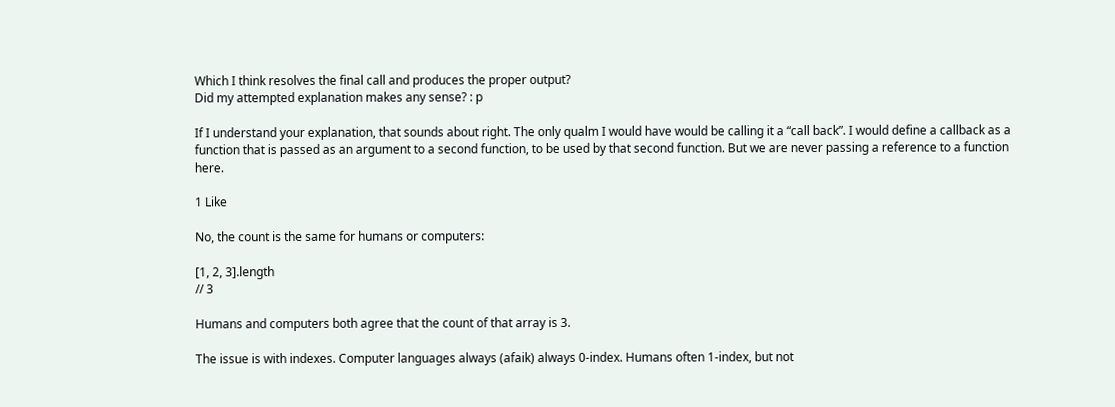Which I think resolves the final call and produces the proper output?
Did my attempted explanation makes any sense? : p

If I understand your explanation, that sounds about right. The only qualm I would have would be calling it a “call back”. I would define a callback as a function that is passed as an argument to a second function, to be used by that second function. But we are never passing a reference to a function here.

1 Like

No, the count is the same for humans or computers:

[1, 2, 3].length
// 3

Humans and computers both agree that the count of that array is 3.

The issue is with indexes. Computer languages always (afaik) always 0-index. Humans often 1-index, but not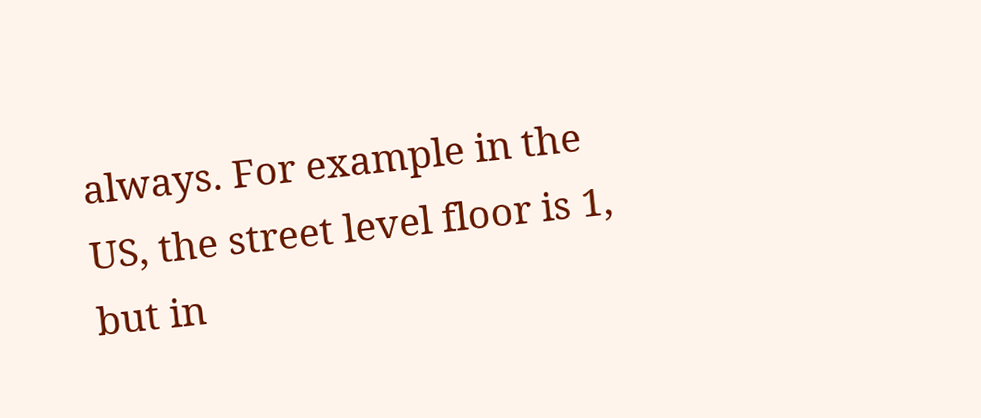always. For example in the US, the street level floor is 1, but in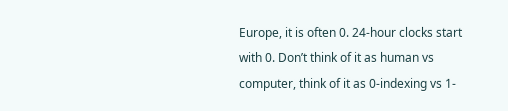Europe, it is often 0. 24-hour clocks start with 0. Don’t think of it as human vs computer, think of it as 0-indexing vs 1-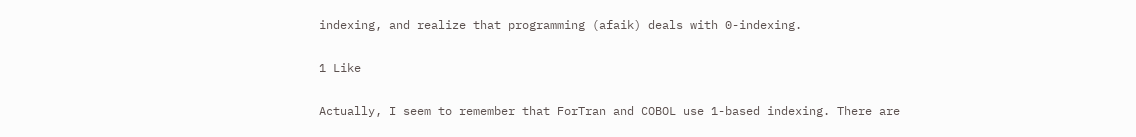indexing, and realize that programming (afaik) deals with 0-indexing.

1 Like

Actually, I seem to remember that ForTran and COBOL use 1-based indexing. There are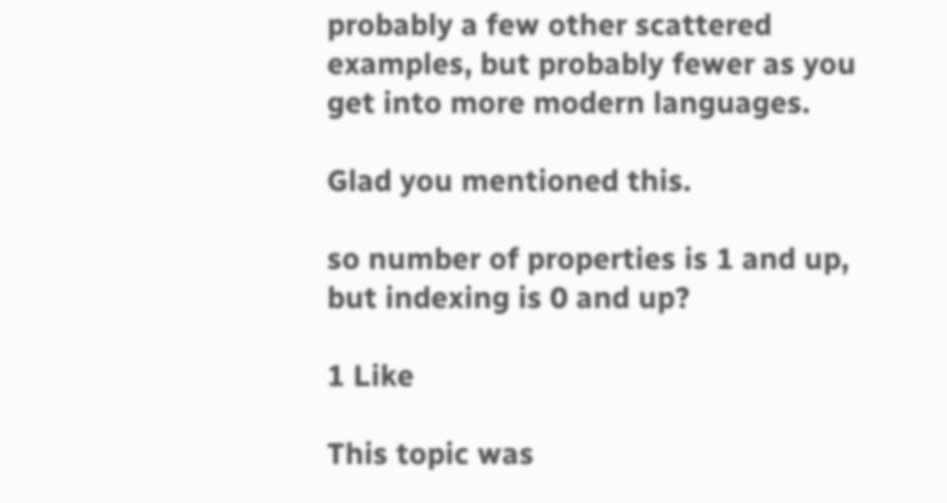probably a few other scattered examples, but probably fewer as you get into more modern languages.

Glad you mentioned this.

so number of properties is 1 and up, but indexing is 0 and up?

1 Like

This topic was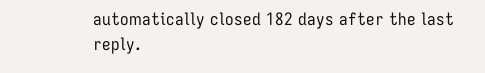automatically closed 182 days after the last reply.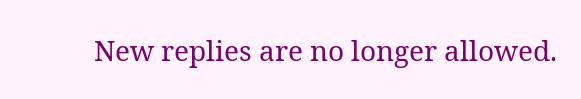New replies are no longer allowed.